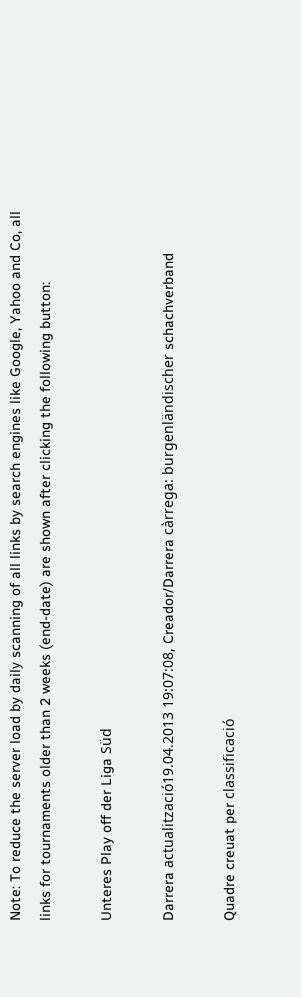Note: To reduce the server load by daily scanning of all links by search engines like Google, Yahoo and Co, all links for tournaments older than 2 weeks (end-date) are shown after clicking the following button:

Unteres Play off der Liga Süd

Darrera actualització19.04.2013 19:07:08, Creador/Darrera càrrega: burgenländischer schachverband

Quadre creuat per classificació